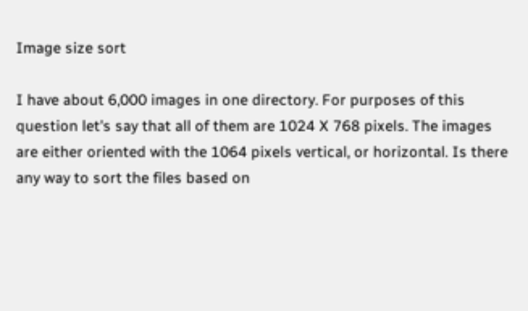Image size sort

I have about 6,000 images in one directory. For purposes of this question let's say that all of them are 1024 X 768 pixels. The images are either oriented with the 1064 pixels vertical, or horizontal. Is there any way to sort the files based on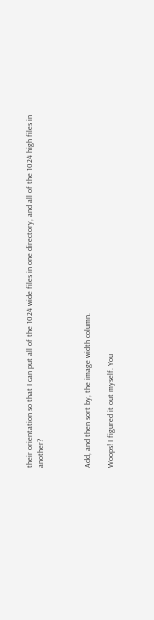their orientation so that I can put all of the 1024 wide files in one directory, and all of the 1024 high files in another?



Add, and then sort by, the image width column.

Woops! I figured it out myself. You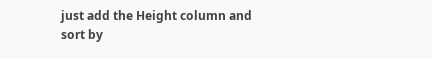just add the Height column and sort by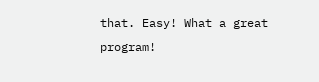that. Easy! What a great program!